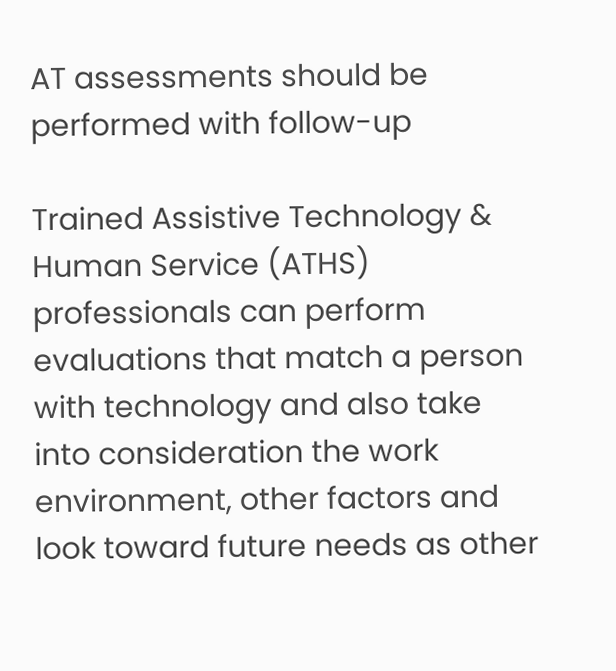AT assessments should be performed with follow-up

Trained Assistive Technology & Human Service (ATHS) professionals can perform evaluations that match a person with technology and also take into consideration the work environment, other factors and look toward future needs as other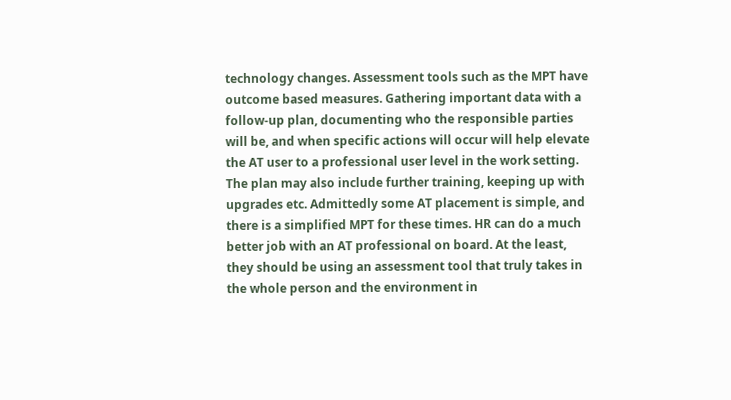technology changes. Assessment tools such as the MPT have outcome based measures. Gathering important data with a follow-up plan, documenting who the responsible parties will be, and when specific actions will occur will help elevate the AT user to a professional user level in the work setting. The plan may also include further training, keeping up with upgrades etc. Admittedly some AT placement is simple, and there is a simplified MPT for these times. HR can do a much better job with an AT professional on board. At the least, they should be using an assessment tool that truly takes in the whole person and the environment in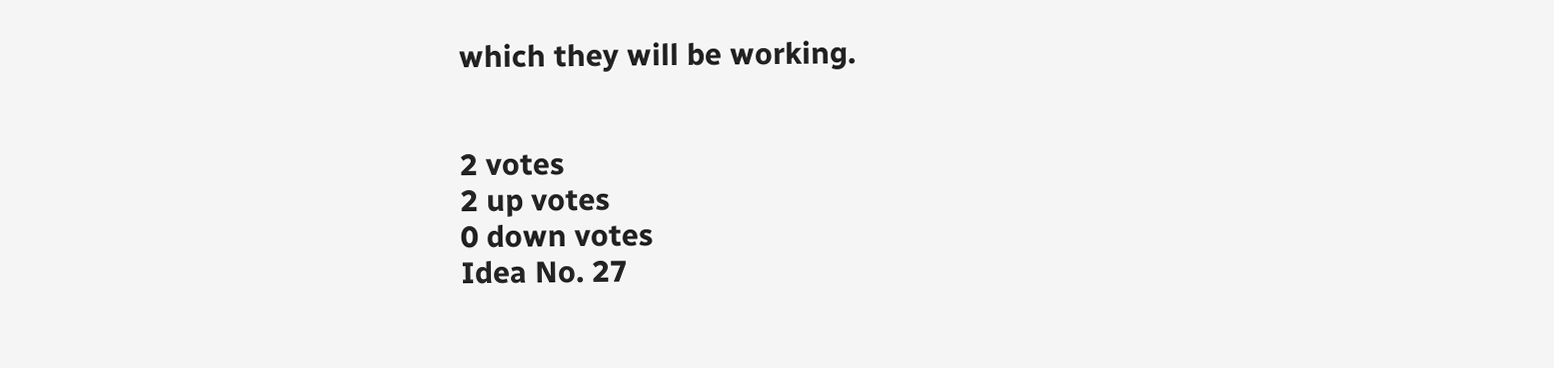which they will be working.


2 votes
2 up votes
0 down votes
Idea No. 27